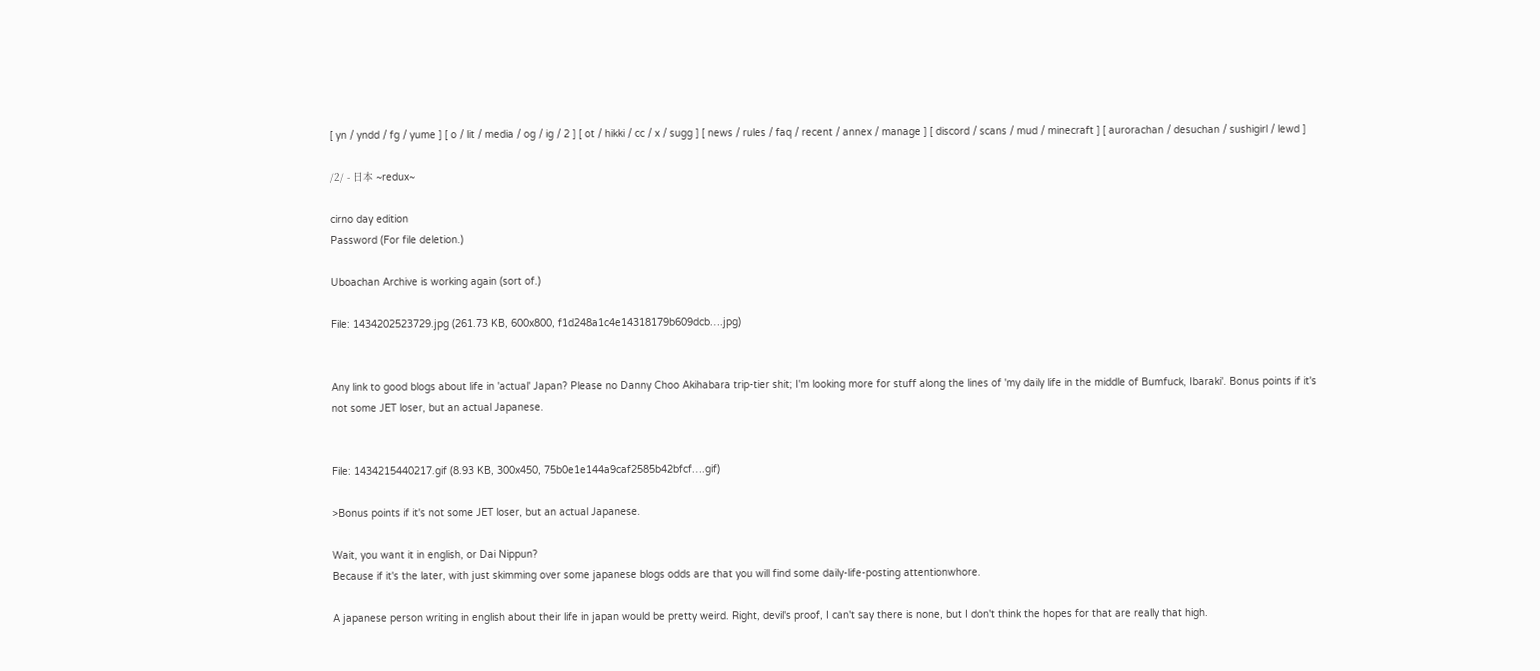[ yn / yndd / fg / yume ] [ o / lit / media / og / ig / 2 ] [ ot / hikki / cc / x / sugg ] [ news / rules / faq / recent / annex / manage ] [ discord / scans / mud / minecraft ] [ aurorachan / desuchan / sushigirl / lewd ]

/2/ - 日本 ~redux~

cirno day edition
Password (For file deletion.)

Uboachan Archive is working again (sort of.)

File: 1434202523729.jpg (261.73 KB, 600x800, f1d248a1c4e14318179b609dcb….jpg)


Any link to good blogs about life in 'actual' Japan? Please no Danny Choo Akihabara trip-tier shit; I'm looking more for stuff along the lines of 'my daily life in the middle of Bumfuck, Ibaraki'. Bonus points if it's not some JET loser, but an actual Japanese.


File: 1434215440217.gif (8.93 KB, 300x450, 75b0e1e144a9caf2585b42bfcf….gif)

>Bonus points if it's not some JET loser, but an actual Japanese.

Wait, you want it in english, or Dai Nippun?
Because if it's the later, with just skimming over some japanese blogs odds are that you will find some daily-life-posting attentionwhore.

A japanese person writing in english about their life in japan would be pretty weird. Right, devil's proof, I can't say there is none, but I don't think the hopes for that are really that high.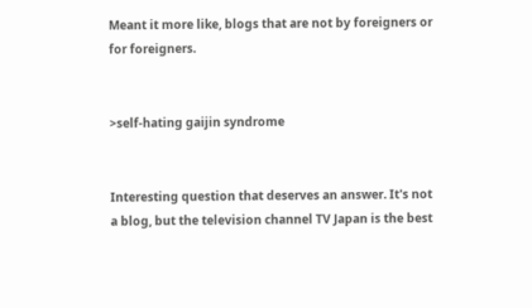Meant it more like, blogs that are not by foreigners or for foreigners.


>self-hating gaijin syndrome


Interesting question that deserves an answer. It's not a blog, but the television channel TV Japan is the best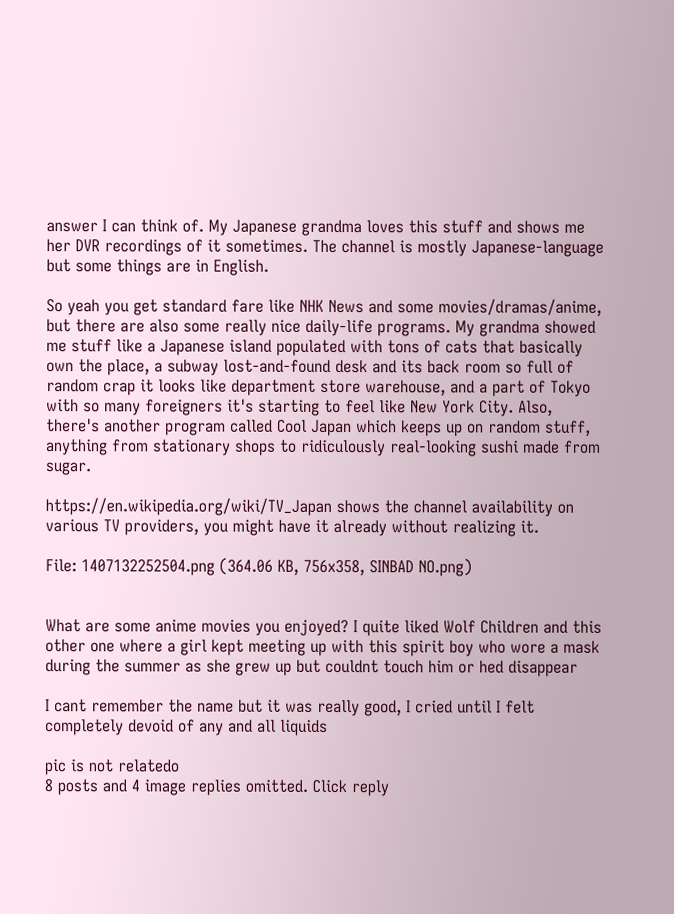answer I can think of. My Japanese grandma loves this stuff and shows me her DVR recordings of it sometimes. The channel is mostly Japanese-language but some things are in English.

So yeah you get standard fare like NHK News and some movies/dramas/anime, but there are also some really nice daily-life programs. My grandma showed me stuff like a Japanese island populated with tons of cats that basically own the place, a subway lost-and-found desk and its back room so full of random crap it looks like department store warehouse, and a part of Tokyo with so many foreigners it's starting to feel like New York City. Also, there's another program called Cool Japan which keeps up on random stuff, anything from stationary shops to ridiculously real-looking sushi made from sugar.

https://en.wikipedia.org/wiki/TV_Japan shows the channel availability on various TV providers, you might have it already without realizing it.

File: 1407132252504.png (364.06 KB, 756x358, SINBAD NO.png)


What are some anime movies you enjoyed? I quite liked Wolf Children and this other one where a girl kept meeting up with this spirit boy who wore a mask during the summer as she grew up but couldnt touch him or hed disappear

I cant remember the name but it was really good, I cried until I felt completely devoid of any and all liquids

pic is not relatedo
8 posts and 4 image replies omitted. Click reply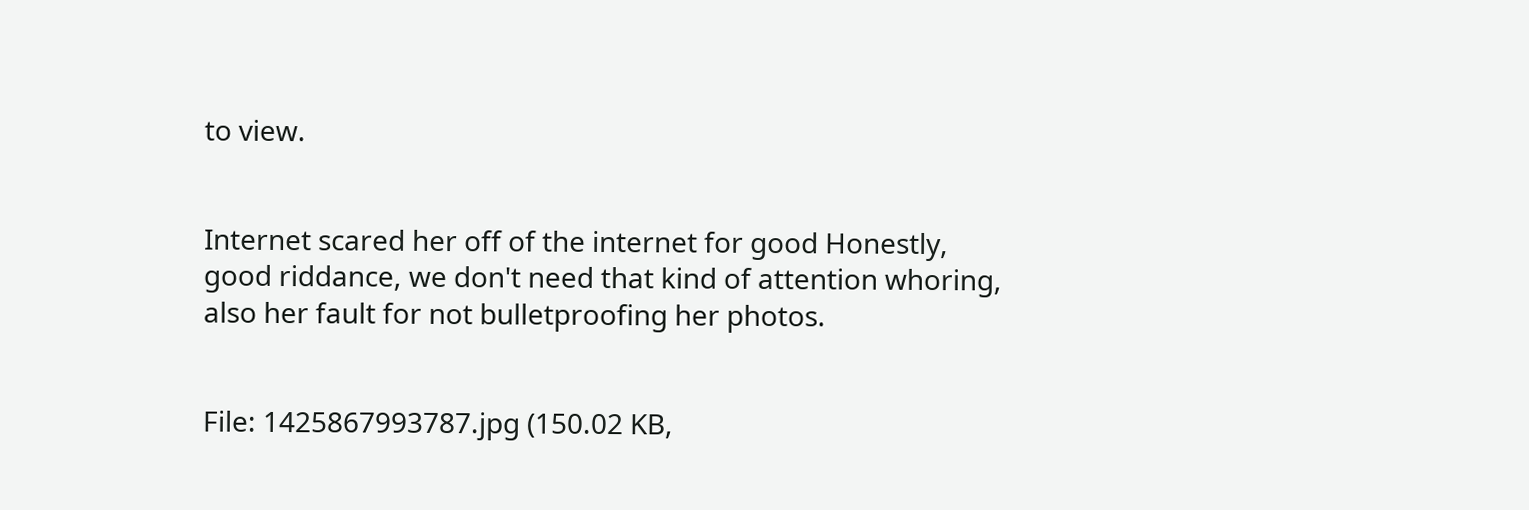to view.


Internet scared her off of the internet for good Honestly, good riddance, we don't need that kind of attention whoring, also her fault for not bulletproofing her photos.


File: 1425867993787.jpg (150.02 KB,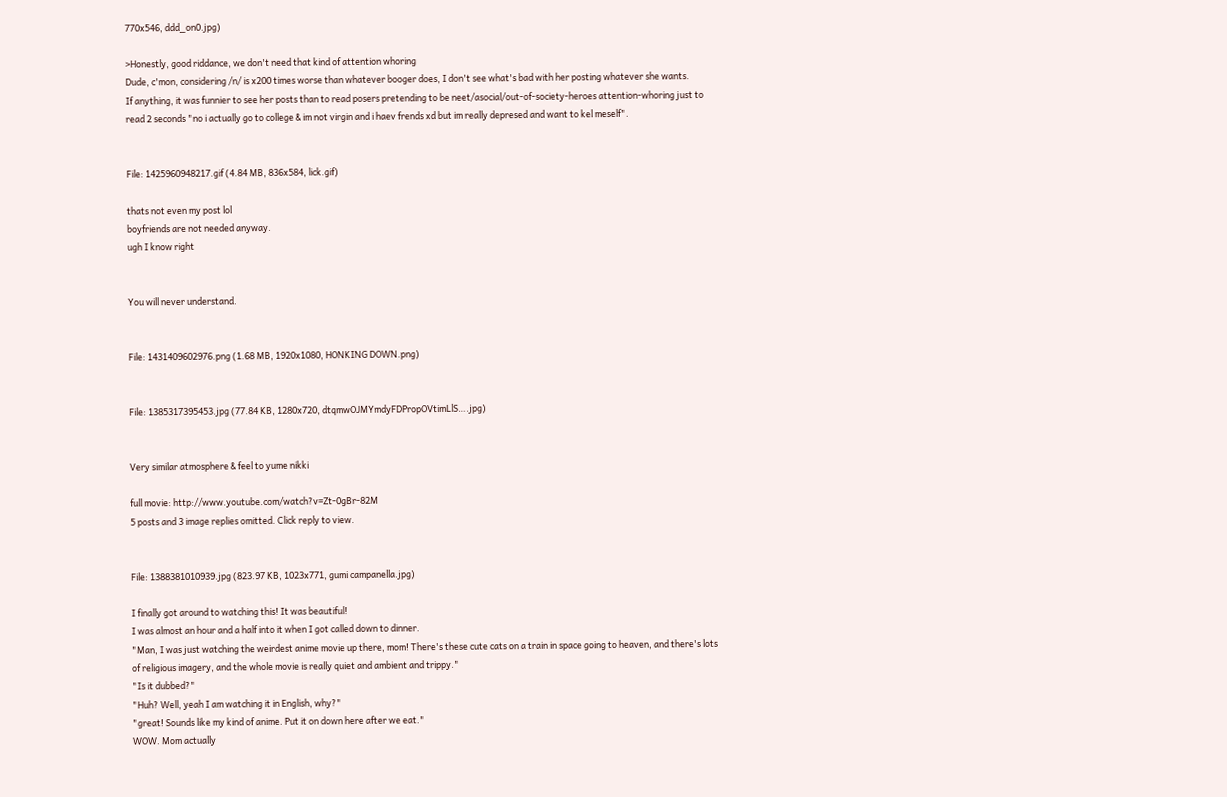770x546, ddd_on0.jpg)

>Honestly, good riddance, we don't need that kind of attention whoring
Dude, c'mon, considering /n/ is x200 times worse than whatever booger does, I don't see what's bad with her posting whatever she wants.
If anything, it was funnier to see her posts than to read posers pretending to be neet/asocial/out-of-society-heroes attention-whoring just to read 2 seconds "no i actually go to college & im not virgin and i haev frends xd but im really depresed and want to kel meself".


File: 1425960948217.gif (4.84 MB, 836x584, lick.gif)

thats not even my post lol
boyfriends are not needed anyway.
ugh I know right


You will never understand.


File: 1431409602976.png (1.68 MB, 1920x1080, HONKING DOWN.png)


File: 1385317395453.jpg (77.84 KB, 1280x720, dtqmwOJMYmdyFDPropOVtimLlS….jpg)


Very similar atmosphere & feel to yume nikki

full movie: http://www.youtube.com/watch?v=Zt-0gBr-82M
5 posts and 3 image replies omitted. Click reply to view.


File: 1388381010939.jpg (823.97 KB, 1023x771, gumi campanella.jpg)

I finally got around to watching this! It was beautiful!
I was almost an hour and a half into it when I got called down to dinner.
"Man, I was just watching the weirdest anime movie up there, mom! There's these cute cats on a train in space going to heaven, and there's lots of religious imagery, and the whole movie is really quiet and ambient and trippy."
"Is it dubbed?"
"Huh? Well, yeah I am watching it in English, why?"
"great! Sounds like my kind of anime. Put it on down here after we eat."
WOW. Mom actually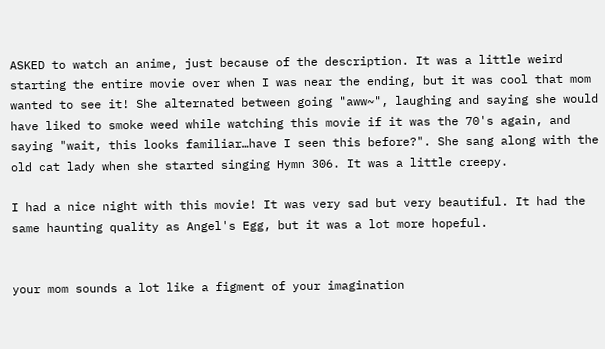ASKED to watch an anime, just because of the description. It was a little weird starting the entire movie over when I was near the ending, but it was cool that mom wanted to see it! She alternated between going "aww~", laughing and saying she would have liked to smoke weed while watching this movie if it was the 70's again, and saying "wait, this looks familiar…have I seen this before?". She sang along with the old cat lady when she started singing Hymn 306. It was a little creepy.

I had a nice night with this movie! It was very sad but very beautiful. It had the same haunting quality as Angel's Egg, but it was a lot more hopeful.


your mom sounds a lot like a figment of your imagination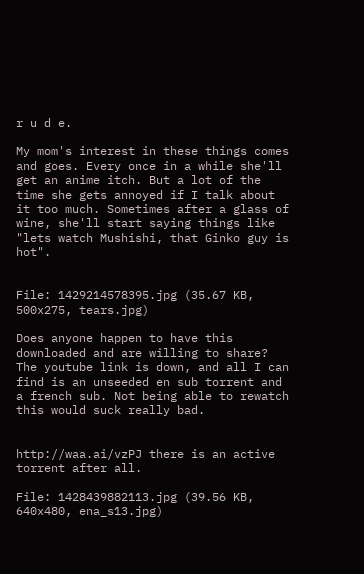r u d e.

My mom's interest in these things comes and goes. Every once in a while she'll get an anime itch. But a lot of the time she gets annoyed if I talk about it too much. Sometimes after a glass of wine, she'll start saying things like "lets watch Mushishi, that Ginko guy is hot".


File: 1429214578395.jpg (35.67 KB, 500x275, tears.jpg)

Does anyone happen to have this downloaded and are willing to share? The youtube link is down, and all I can find is an unseeded en sub torrent and a french sub. Not being able to rewatch this would suck really bad.


http://waa.ai/vzPJ there is an active torrent after all.

File: 1428439882113.jpg (39.56 KB, 640x480, ena_s13.jpg)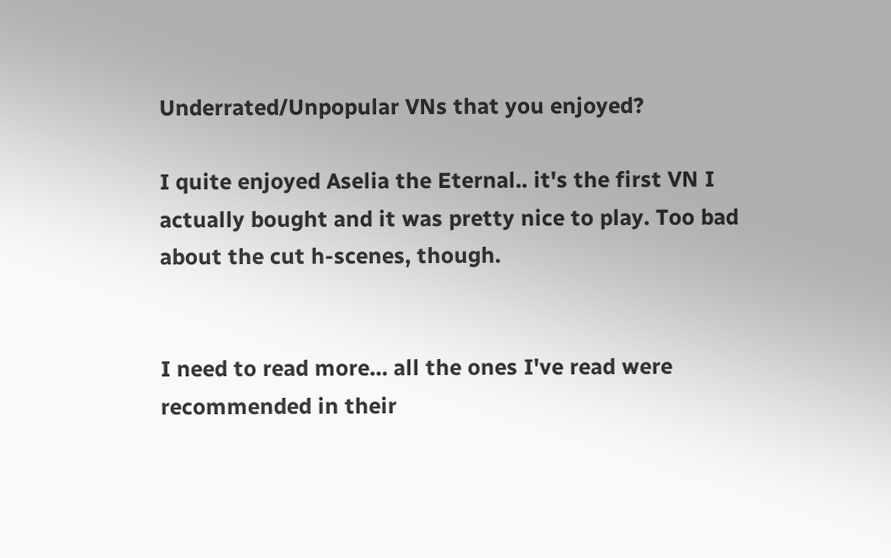Underrated/Unpopular VNs that you enjoyed?

I quite enjoyed Aselia the Eternal.. it's the first VN I actually bought and it was pretty nice to play. Too bad about the cut h-scenes, though.


I need to read more… all the ones I've read were recommended in their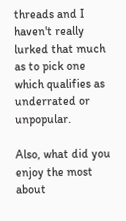threads and I haven't really lurked that much as to pick one which qualifies as underrated or unpopular.

Also, what did you enjoy the most about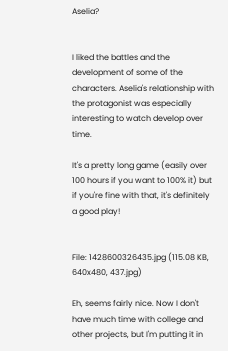Aselia?


I liked the battles and the development of some of the characters. Aselia's relationship with the protagonist was especially interesting to watch develop over time.

It's a pretty long game (easily over 100 hours if you want to 100% it) but if you're fine with that, it's definitely a good play!


File: 1428600326435.jpg (115.08 KB, 640x480, 437.jpg)

Eh, seems fairly nice. Now I don't have much time with college and other projects, but I'm putting it in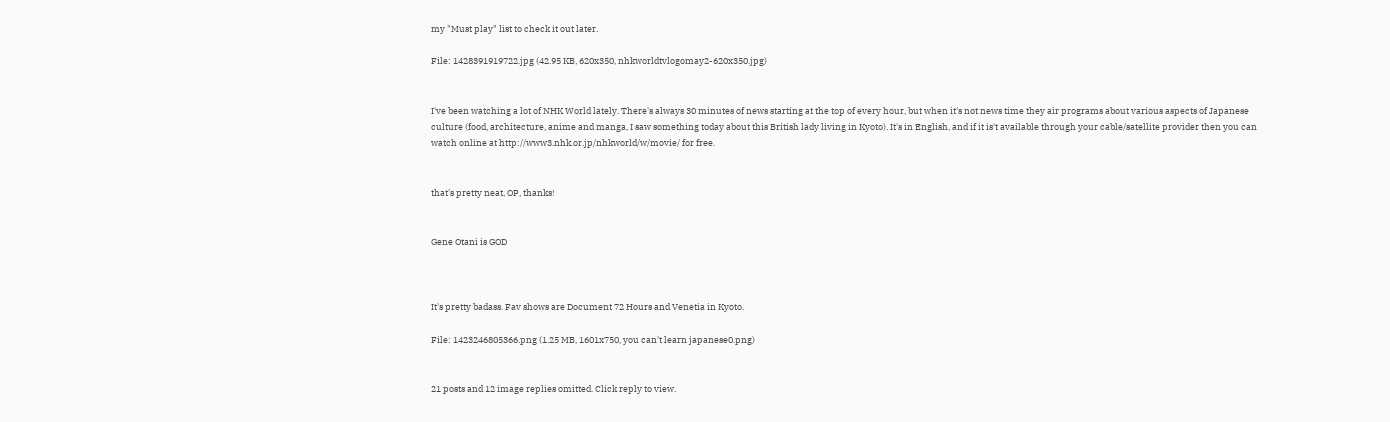my "Must play" list to check it out later.

File: 1428391919722.jpg (42.95 KB, 620x350, nhkworldtvlogomay2-620x350.jpg)


I've been watching a lot of NHK World lately. There's always 30 minutes of news starting at the top of every hour, but when it's not news time they air programs about various aspects of Japanese culture (food, architecture, anime and manga, I saw something today about this British lady living in Kyoto). It's in English, and if it is't available through your cable/satellite provider then you can watch online at http://www3.nhk.or.jp/nhkworld/w/movie/ for free.


that's pretty neat, OP, thanks!


Gene Otani is GOD



It's pretty badass. Fav shows are Document 72 Hours and Venetia in Kyoto.

File: 1423246805366.png (1.25 MB, 1601x750, you can't learn japanese0.png)


21 posts and 12 image replies omitted. Click reply to view.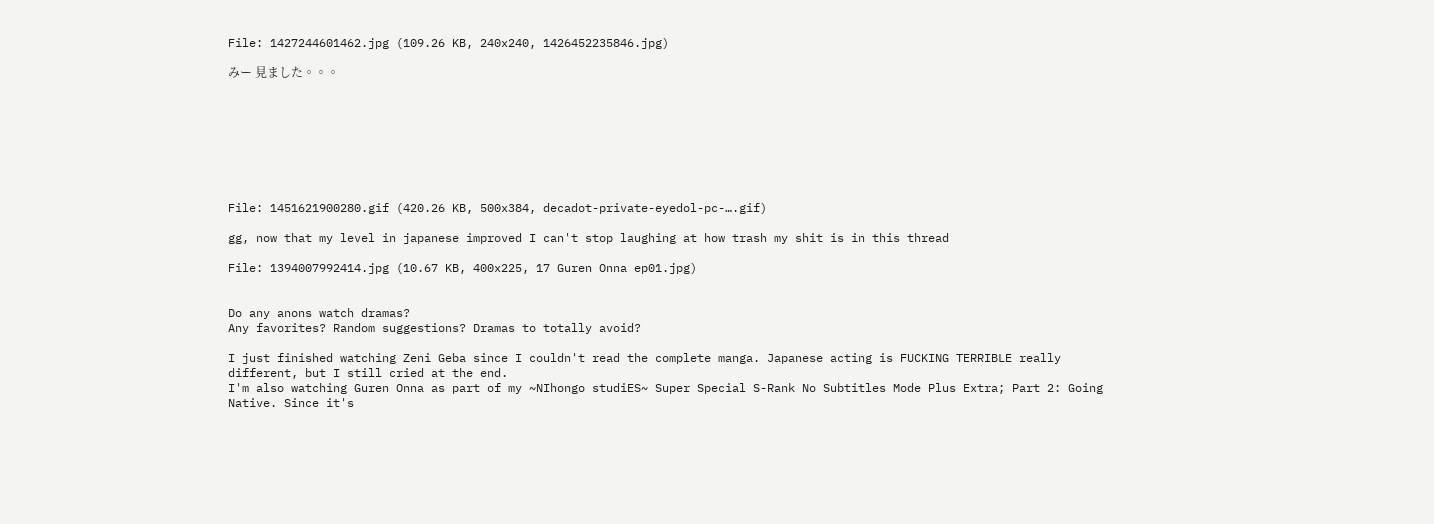File: 1427244601462.jpg (109.26 KB, 240x240, 1426452235846.jpg)

みー 見ました。。。








File: 1451621900280.gif (420.26 KB, 500x384, decadot-private-eyedol-pc-….gif)

gg, now that my level in japanese improved I can't stop laughing at how trash my shit is in this thread

File: 1394007992414.jpg (10.67 KB, 400x225, 17 Guren Onna ep01.jpg)


Do any anons watch dramas?
Any favorites? Random suggestions? Dramas to totally avoid?

I just finished watching Zeni Geba since I couldn't read the complete manga. Japanese acting is FUCKING TERRIBLE really different, but I still cried at the end.
I'm also watching Guren Onna as part of my ~NIhongo studiES~ Super Special S-Rank No Subtitles Mode Plus Extra; Part 2: Going Native. Since it's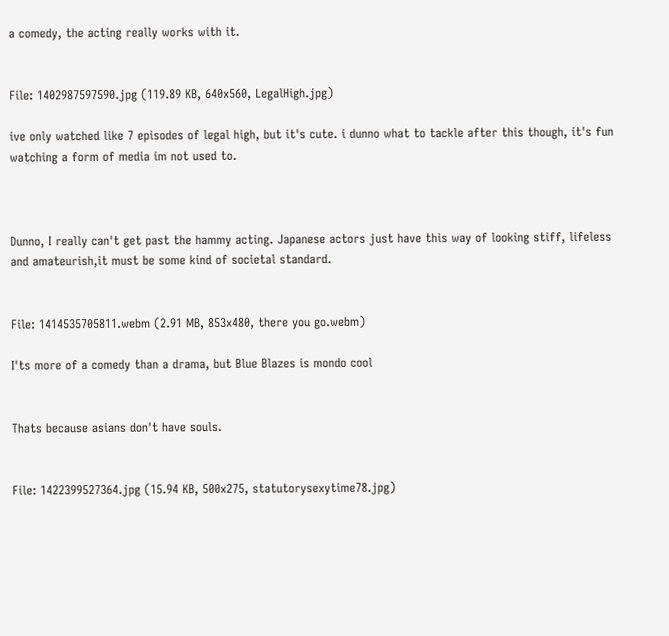a comedy, the acting really works with it.


File: 1402987597590.jpg (119.89 KB, 640x560, LegalHigh.jpg)

ive only watched like 7 episodes of legal high, but it's cute. i dunno what to tackle after this though, it's fun watching a form of media im not used to.



Dunno, I really can't get past the hammy acting. Japanese actors just have this way of looking stiff, lifeless and amateurish,it must be some kind of societal standard.


File: 1414535705811.webm (2.91 MB, 853x480, there you go.webm)

I'ts more of a comedy than a drama, but Blue Blazes is mondo cool


Thats because asians don't have souls.


File: 1422399527364.jpg (15.94 KB, 500x275, statutorysexytime78.jpg)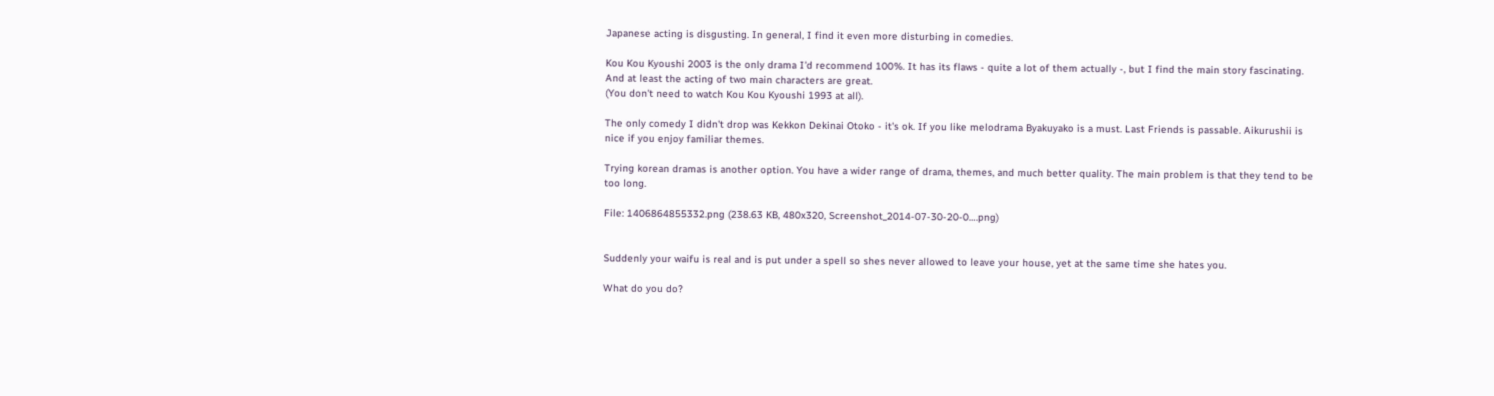Japanese acting is disgusting. In general, I find it even more disturbing in comedies.

Kou Kou Kyoushi 2003 is the only drama I'd recommend 100%. It has its flaws - quite a lot of them actually -, but I find the main story fascinating. And at least the acting of two main characters are great.
(You don't need to watch Kou Kou Kyoushi 1993 at all).

The only comedy I didn't drop was Kekkon Dekinai Otoko - it's ok. If you like melodrama Byakuyako is a must. Last Friends is passable. Aikurushii is nice if you enjoy familiar themes.

Trying korean dramas is another option. You have a wider range of drama, themes, and much better quality. The main problem is that they tend to be too long.

File: 1406864855332.png (238.63 KB, 480x320, Screenshot_2014-07-30-20-0….png)


Suddenly your waifu is real and is put under a spell so shes never allowed to leave your house, yet at the same time she hates you.

What do you do?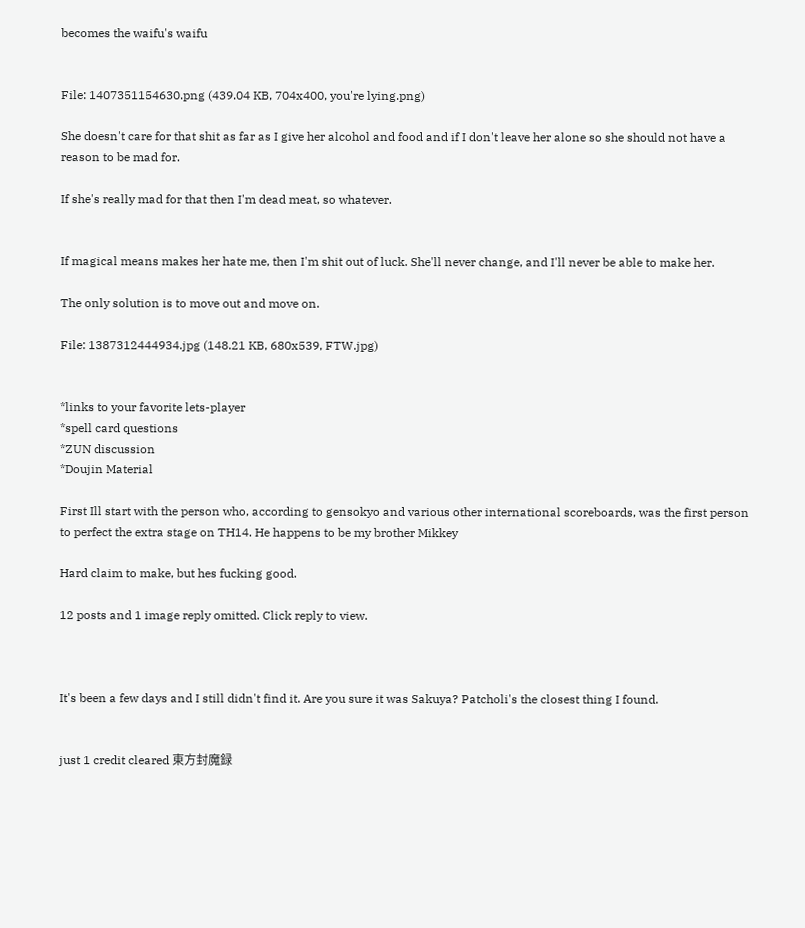becomes the waifu's waifu


File: 1407351154630.png (439.04 KB, 704x400, you're lying.png)

She doesn't care for that shit as far as I give her alcohol and food and if I don't leave her alone so she should not have a reason to be mad for.

If she's really mad for that then I'm dead meat, so whatever.


If magical means makes her hate me, then I'm shit out of luck. She'll never change, and I'll never be able to make her.

The only solution is to move out and move on.

File: 1387312444934.jpg (148.21 KB, 680x539, FTW.jpg)


*links to your favorite lets-player
*spell card questions
*ZUN discussion
*Doujin Material

First Ill start with the person who, according to gensokyo and various other international scoreboards, was the first person to perfect the extra stage on TH14. He happens to be my brother Mikkey

Hard claim to make, but hes fucking good.

12 posts and 1 image reply omitted. Click reply to view.



It's been a few days and I still didn't find it. Are you sure it was Sakuya? Patcholi's the closest thing I found.


just 1 credit cleared 東方封魔録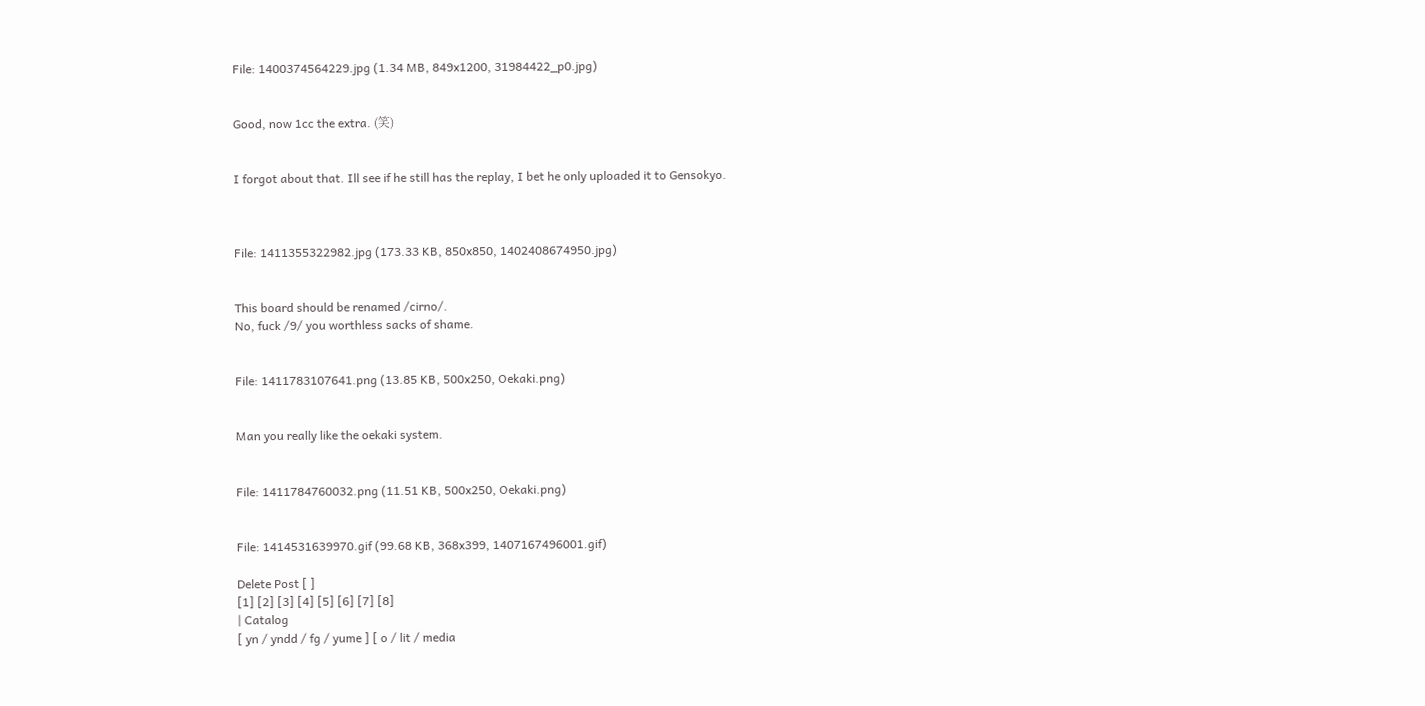File: 1400374564229.jpg (1.34 MB, 849x1200, 31984422_p0.jpg)


Good, now 1cc the extra. (笑)


I forgot about that. Ill see if he still has the replay, I bet he only uploaded it to Gensokyo.



File: 1411355322982.jpg (173.33 KB, 850x850, 1402408674950.jpg)


This board should be renamed /cirno/.
No, fuck /9/ you worthless sacks of shame.


File: 1411783107641.png (13.85 KB, 500x250, Oekaki.png)


Man you really like the oekaki system.


File: 1411784760032.png (11.51 KB, 500x250, Oekaki.png)


File: 1414531639970.gif (99.68 KB, 368x399, 1407167496001.gif)

Delete Post [ ]
[1] [2] [3] [4] [5] [6] [7] [8]
| Catalog
[ yn / yndd / fg / yume ] [ o / lit / media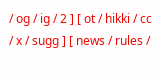/ og / ig / 2 ] [ ot / hikki / cc / x / sugg ] [ news / rules /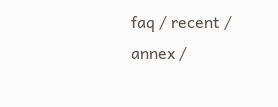faq / recent / annex /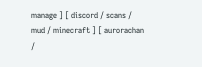manage ] [ discord / scans / mud / minecraft ] [ aurorachan /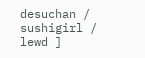desuchan / sushigirl / lewd ]